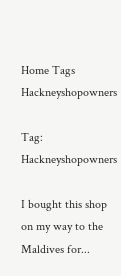Home Tags Hackneyshopowners

Tag: Hackneyshopowners

I bought this shop on my way to the Maldives for...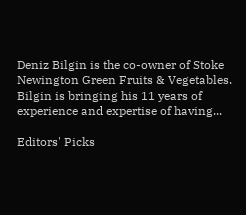Deniz Bilgin is the co-owner of Stoke Newington Green Fruits & Vegetables. Bilgin is bringing his 11 years of experience and expertise of having...

Editors' Picks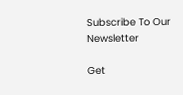Subscribe To Our Newsletter

Get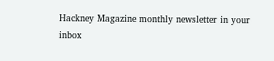Hackney Magazine monthly newsletter in your inbox